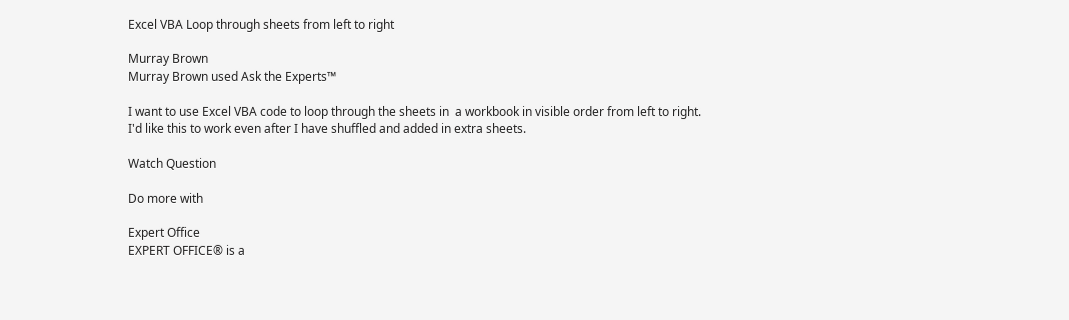Excel VBA Loop through sheets from left to right

Murray Brown
Murray Brown used Ask the Experts™

I want to use Excel VBA code to loop through the sheets in  a workbook in visible order from left to right.
I'd like this to work even after I have shuffled and added in extra sheets.

Watch Question

Do more with

Expert Office
EXPERT OFFICE® is a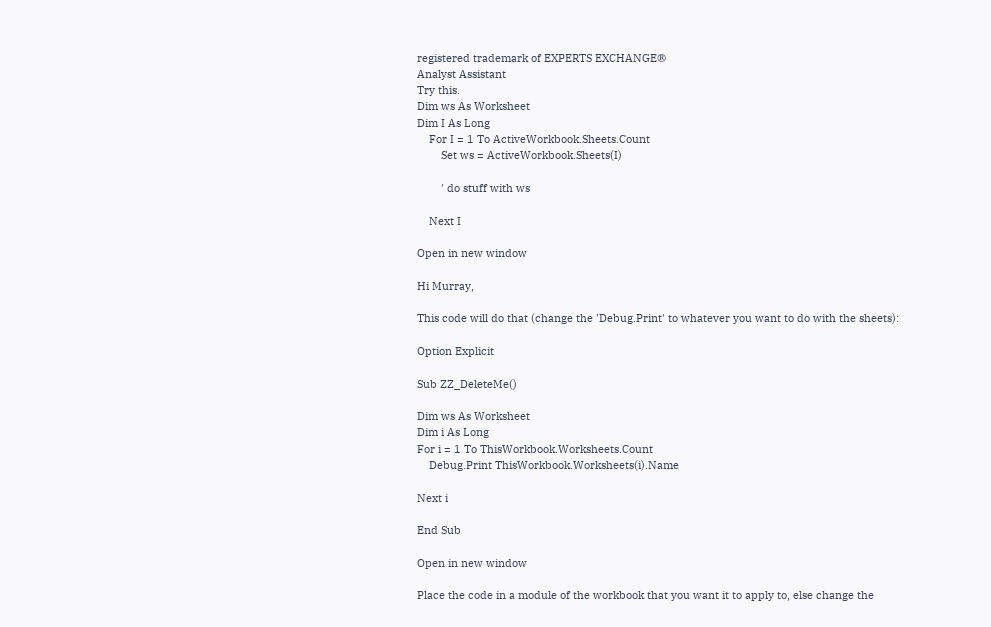registered trademark of EXPERTS EXCHANGE®
Analyst Assistant
Try this.
Dim ws As Worksheet
Dim I As Long
    For I = 1 To ActiveWorkbook.Sheets.Count
        Set ws = ActiveWorkbook.Sheets(I)

        ' do stuff with ws

    Next I

Open in new window

Hi Murray,

This code will do that (change the 'Debug.Print' to whatever you want to do with the sheets):

Option Explicit

Sub ZZ_DeleteMe()

Dim ws As Worksheet
Dim i As Long
For i = 1 To ThisWorkbook.Worksheets.Count
    Debug.Print ThisWorkbook.Worksheets(i).Name

Next i

End Sub

Open in new window

Place the code in a module of the workbook that you want it to apply to, else change the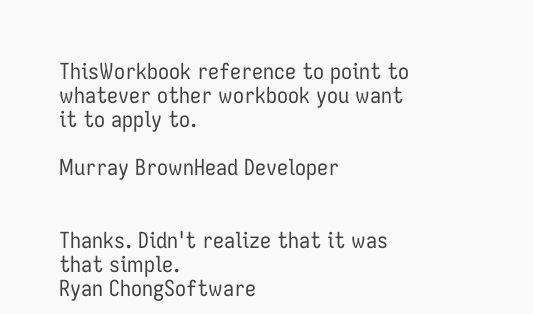ThisWorkbook reference to point to whatever other workbook you want it to apply to.

Murray BrownHead Developer


Thanks. Didn't realize that it was that simple.
Ryan ChongSoftware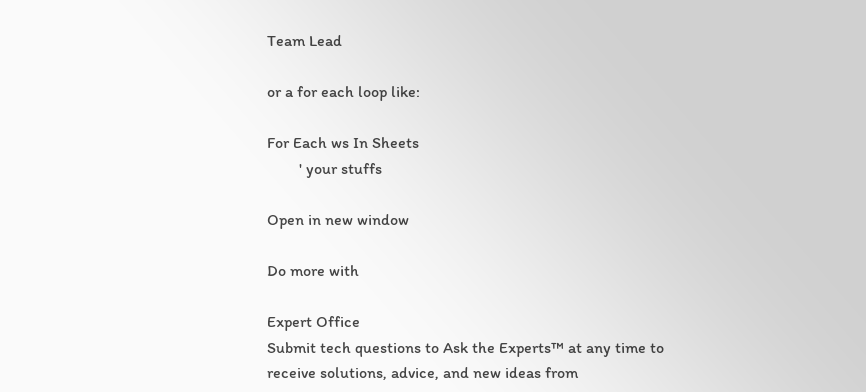Team Lead

or a for each loop like:

For Each ws In Sheets
        ' your stuffs

Open in new window

Do more with

Expert Office
Submit tech questions to Ask the Experts™ at any time to receive solutions, advice, and new ideas from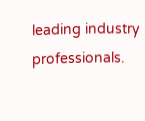leading industry professionals.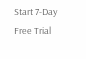Start 7-Day Free Trial